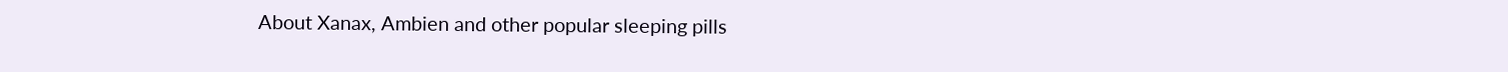About Xanax, Ambien and other popular sleeping pills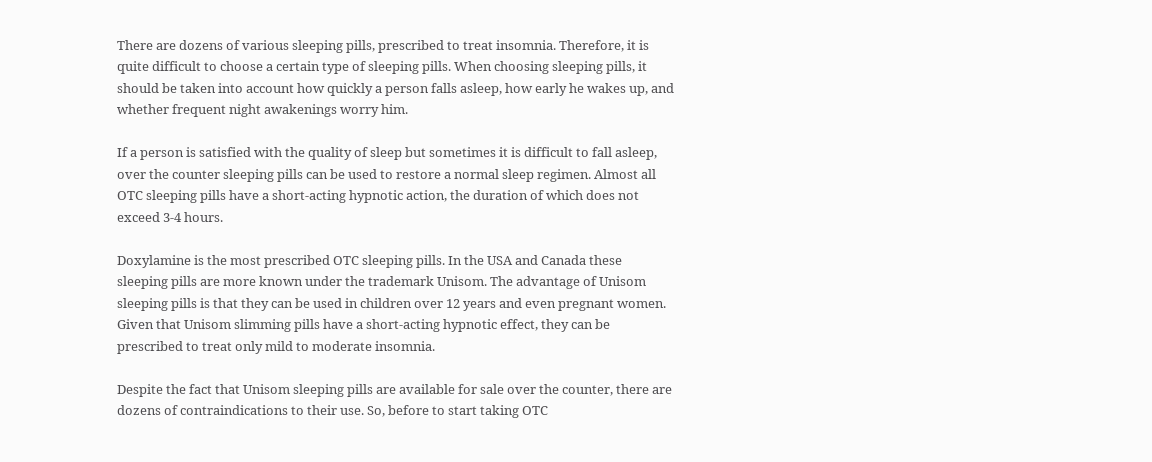There are dozens of various sleeping pills, prescribed to treat insomnia. Therefore, it is quite difficult to choose a certain type of sleeping pills. When choosing sleeping pills, it should be taken into account how quickly a person falls asleep, how early he wakes up, and whether frequent night awakenings worry him.

If a person is satisfied with the quality of sleep but sometimes it is difficult to fall asleep, over the counter sleeping pills can be used to restore a normal sleep regimen. Almost all OTC sleeping pills have a short-acting hypnotic action, the duration of which does not exceed 3-4 hours.

Doxylamine is the most prescribed OTC sleeping pills. In the USA and Canada these sleeping pills are more known under the trademark Unisom. The advantage of Unisom sleeping pills is that they can be used in children over 12 years and even pregnant women. Given that Unisom slimming pills have a short-acting hypnotic effect, they can be prescribed to treat only mild to moderate insomnia.

Despite the fact that Unisom sleeping pills are available for sale over the counter, there are dozens of contraindications to their use. So, before to start taking OTC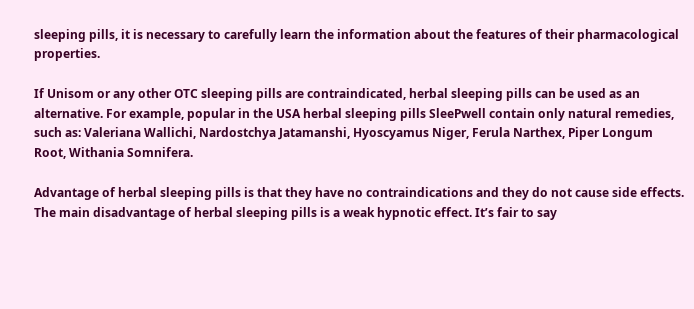sleeping pills, it is necessary to carefully learn the information about the features of their pharmacological properties.

If Unisom or any other OTC sleeping pills are contraindicated, herbal sleeping pills can be used as an alternative. For example, popular in the USA herbal sleeping pills SleePwell contain only natural remedies, such as: Valeriana Wallichi, Nardostchya Jatamanshi, Hyoscyamus Niger, Ferula Narthex, Piper Longum Root, Withania Somnifera.

Advantage of herbal sleeping pills is that they have no contraindications and they do not cause side effects. The main disadvantage of herbal sleeping pills is a weak hypnotic effect. It’s fair to say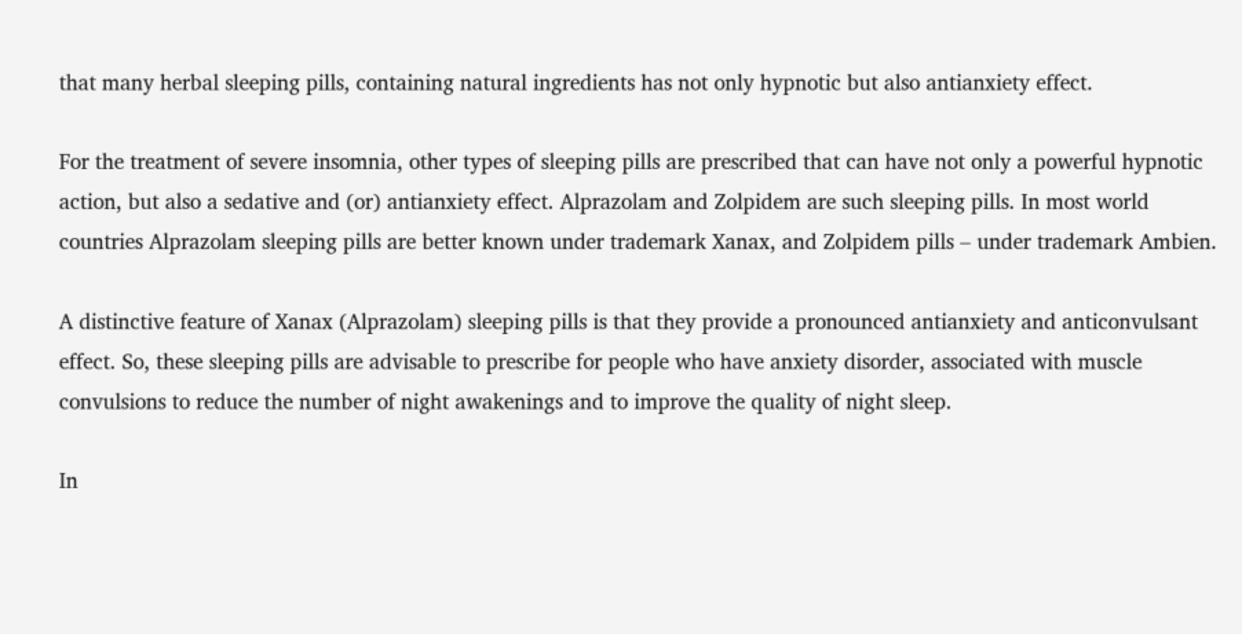that many herbal sleeping pills, containing natural ingredients has not only hypnotic but also antianxiety effect.

For the treatment of severe insomnia, other types of sleeping pills are prescribed that can have not only a powerful hypnotic action, but also a sedative and (or) antianxiety effect. Alprazolam and Zolpidem are such sleeping pills. In most world countries Alprazolam sleeping pills are better known under trademark Xanax, and Zolpidem pills – under trademark Ambien.

A distinctive feature of Xanax (Alprazolam) sleeping pills is that they provide a pronounced antianxiety and anticonvulsant effect. So, these sleeping pills are advisable to prescribe for people who have anxiety disorder, associated with muscle convulsions to reduce the number of night awakenings and to improve the quality of night sleep.

In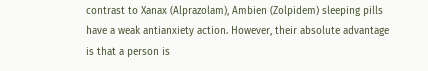contrast to Xanax (Alprazolam), Ambien (Zolpidem) sleeping pills have a weak antianxiety action. However, their absolute advantage is that a person is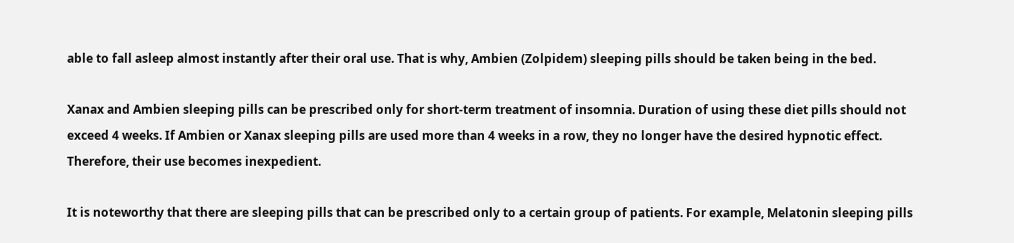able to fall asleep almost instantly after their oral use. That is why, Ambien (Zolpidem) sleeping pills should be taken being in the bed.

Xanax and Ambien sleeping pills can be prescribed only for short-term treatment of insomnia. Duration of using these diet pills should not exceed 4 weeks. If Ambien or Xanax sleeping pills are used more than 4 weeks in a row, they no longer have the desired hypnotic effect. Therefore, their use becomes inexpedient.

It is noteworthy that there are sleeping pills that can be prescribed only to a certain group of patients. For example, Melatonin sleeping pills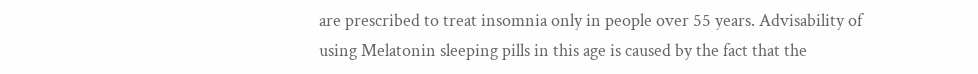are prescribed to treat insomnia only in people over 55 years. Advisability of using Melatonin sleeping pills in this age is caused by the fact that the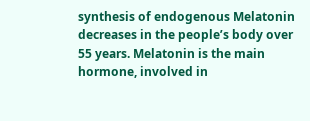synthesis of endogenous Melatonin decreases in the people’s body over 55 years. Melatonin is the main hormone, involved in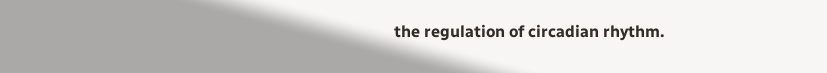the regulation of circadian rhythm.